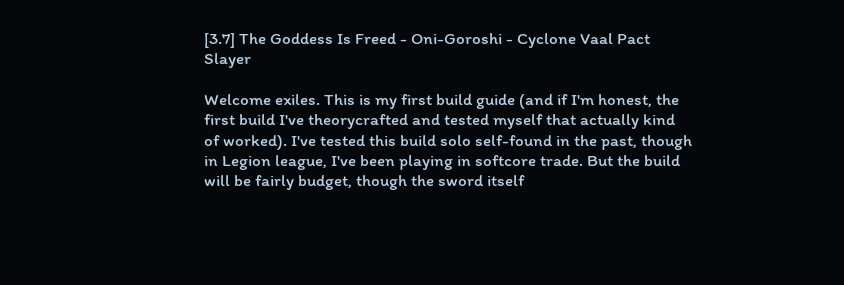[3.7] The Goddess Is Freed - Oni-Goroshi - Cyclone Vaal Pact Slayer

Welcome exiles. This is my first build guide (and if I'm honest, the first build I've theorycrafted and tested myself that actually kind of worked). I've tested this build solo self-found in the past, though in Legion league, I've been playing in softcore trade. But the build will be fairly budget, though the sword itself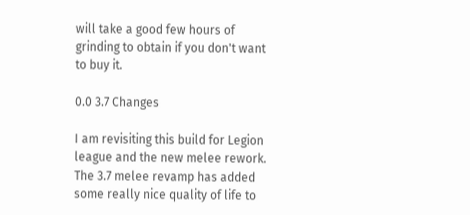will take a good few hours of grinding to obtain if you don't want to buy it.

0.0 3.7 Changes

I am revisiting this build for Legion league and the new melee rework. The 3.7 melee revamp has added some really nice quality of life to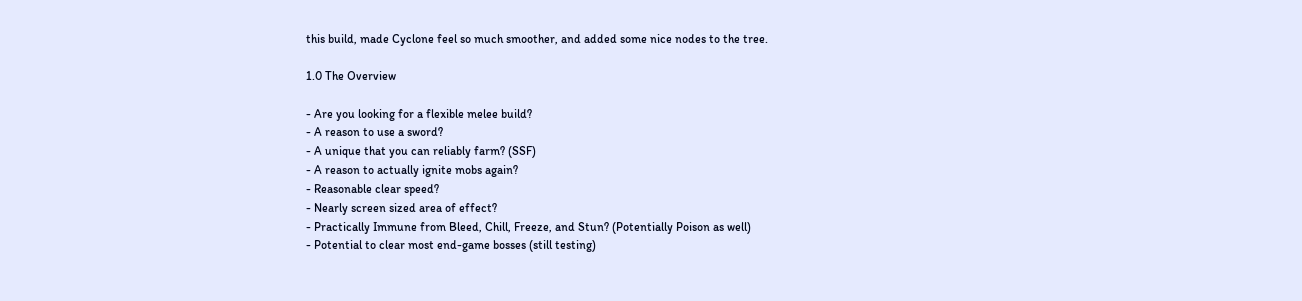this build, made Cyclone feel so much smoother, and added some nice nodes to the tree.

1.0 The Overview

- Are you looking for a flexible melee build?
- A reason to use a sword?
- A unique that you can reliably farm? (SSF)
- A reason to actually ignite mobs again?
- Reasonable clear speed?
- Nearly screen sized area of effect?
- Practically Immune from Bleed, Chill, Freeze, and Stun? (Potentially Poison as well)
- Potential to clear most end-game bosses (still testing)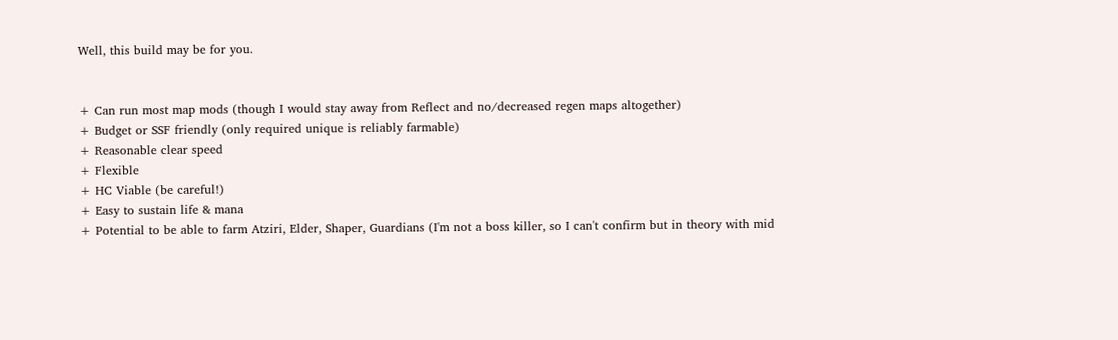Well, this build may be for you.


+ Can run most map mods (though I would stay away from Reflect and no/decreased regen maps altogether)
+ Budget or SSF friendly (only required unique is reliably farmable)
+ Reasonable clear speed
+ Flexible
+ HC Viable (be careful!)
+ Easy to sustain life & mana
+ Potential to be able to farm Atziri, Elder, Shaper, Guardians (I'm not a boss killer, so I can't confirm but in theory with mid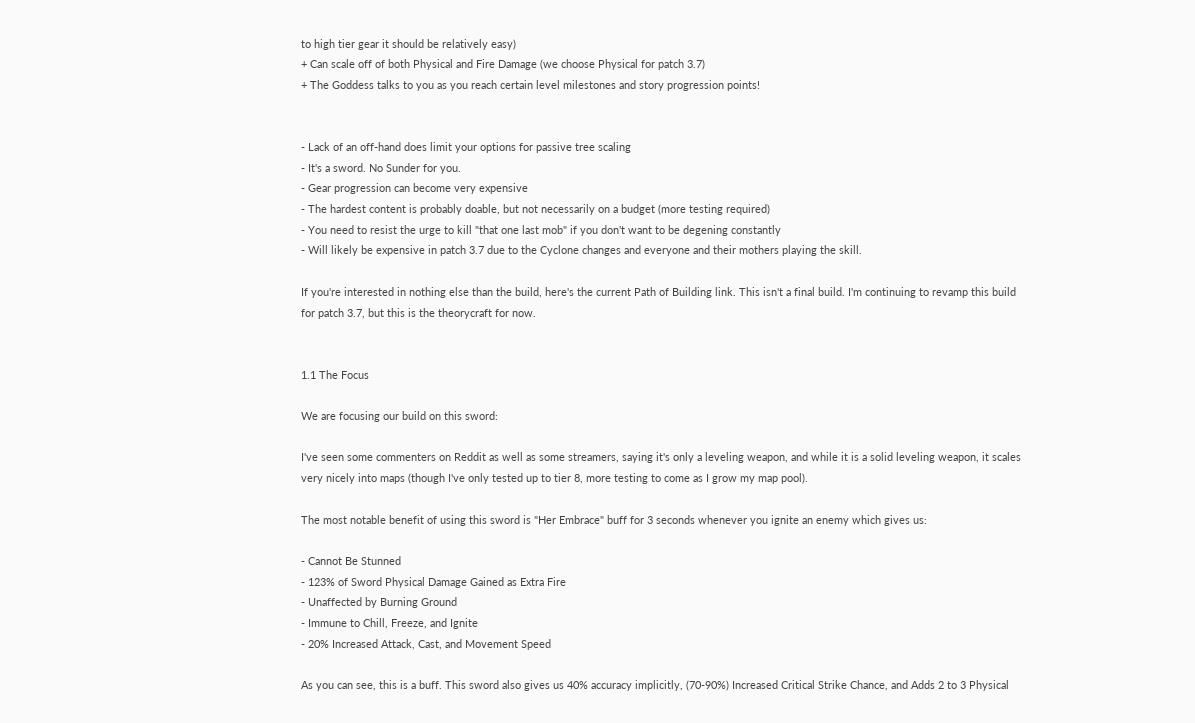to high tier gear it should be relatively easy)
+ Can scale off of both Physical and Fire Damage (we choose Physical for patch 3.7)
+ The Goddess talks to you as you reach certain level milestones and story progression points!


- Lack of an off-hand does limit your options for passive tree scaling
- It's a sword. No Sunder for you.
- Gear progression can become very expensive
- The hardest content is probably doable, but not necessarily on a budget (more testing required)
- You need to resist the urge to kill "that one last mob" if you don't want to be degening constantly
- Will likely be expensive in patch 3.7 due to the Cyclone changes and everyone and their mothers playing the skill.

If you're interested in nothing else than the build, here's the current Path of Building link. This isn't a final build. I'm continuing to revamp this build for patch 3.7, but this is the theorycraft for now.


1.1 The Focus

We are focusing our build on this sword:

I've seen some commenters on Reddit as well as some streamers, saying it's only a leveling weapon, and while it is a solid leveling weapon, it scales very nicely into maps (though I've only tested up to tier 8, more testing to come as I grow my map pool).

The most notable benefit of using this sword is "Her Embrace" buff for 3 seconds whenever you ignite an enemy which gives us:

- Cannot Be Stunned
- 123% of Sword Physical Damage Gained as Extra Fire
- Unaffected by Burning Ground
- Immune to Chill, Freeze, and Ignite
- 20% Increased Attack, Cast, and Movement Speed

As you can see, this is a buff. This sword also gives us 40% accuracy implicitly, (70-90%) Increased Critical Strike Chance, and Adds 2 to 3 Physical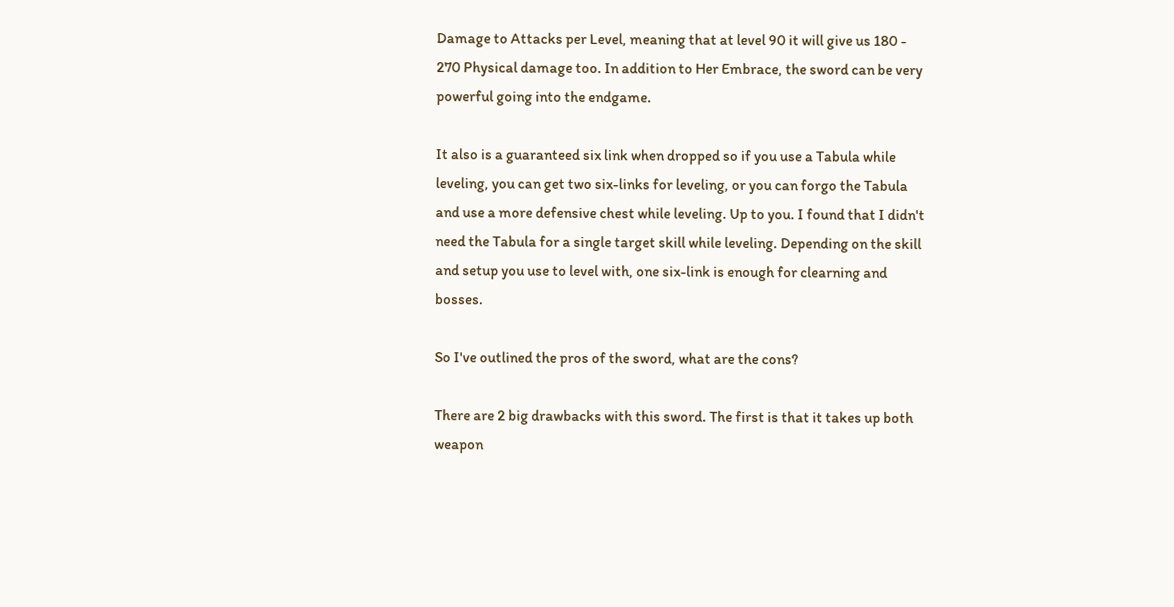Damage to Attacks per Level, meaning that at level 90 it will give us 180 - 270 Physical damage too. In addition to Her Embrace, the sword can be very powerful going into the endgame.

It also is a guaranteed six link when dropped so if you use a Tabula while leveling, you can get two six-links for leveling, or you can forgo the Tabula and use a more defensive chest while leveling. Up to you. I found that I didn't need the Tabula for a single target skill while leveling. Depending on the skill and setup you use to level with, one six-link is enough for clearning and bosses.

So I've outlined the pros of the sword, what are the cons?

There are 2 big drawbacks with this sword. The first is that it takes up both weapon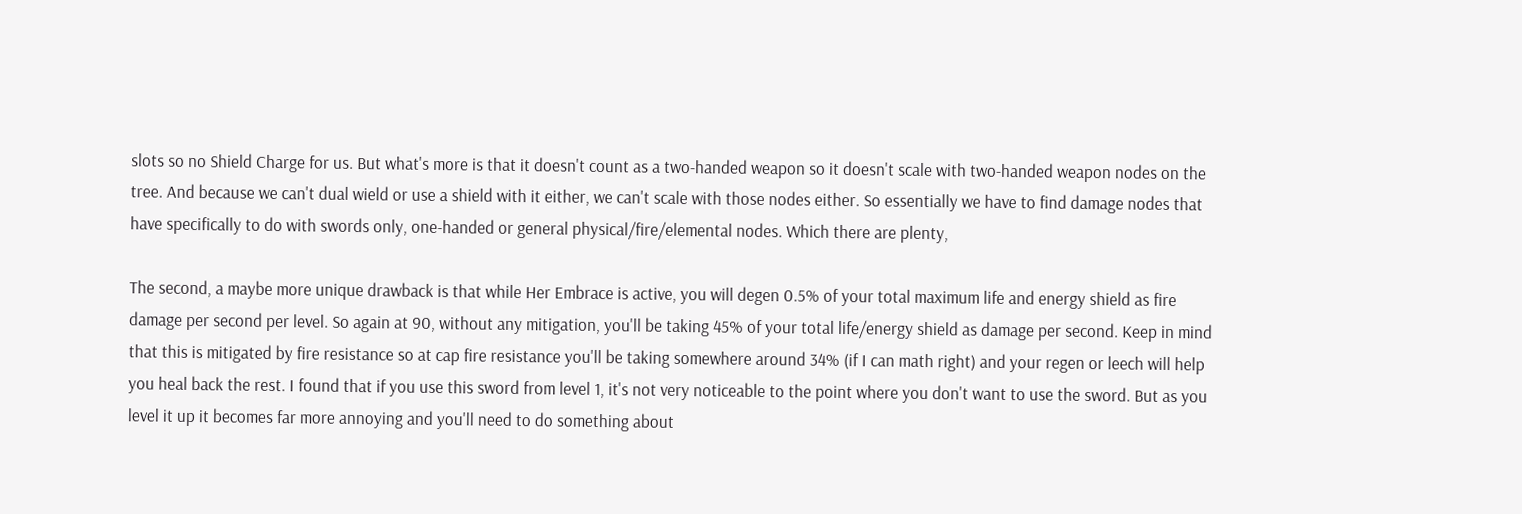slots so no Shield Charge for us. But what's more is that it doesn't count as a two-handed weapon so it doesn't scale with two-handed weapon nodes on the tree. And because we can't dual wield or use a shield with it either, we can't scale with those nodes either. So essentially we have to find damage nodes that have specifically to do with swords only, one-handed or general physical/fire/elemental nodes. Which there are plenty,

The second, a maybe more unique drawback is that while Her Embrace is active, you will degen 0.5% of your total maximum life and energy shield as fire damage per second per level. So again at 90, without any mitigation, you'll be taking 45% of your total life/energy shield as damage per second. Keep in mind that this is mitigated by fire resistance so at cap fire resistance you'll be taking somewhere around 34% (if I can math right) and your regen or leech will help you heal back the rest. I found that if you use this sword from level 1, it's not very noticeable to the point where you don't want to use the sword. But as you level it up it becomes far more annoying and you'll need to do something about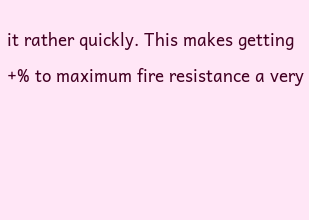it rather quickly. This makes getting +% to maximum fire resistance a very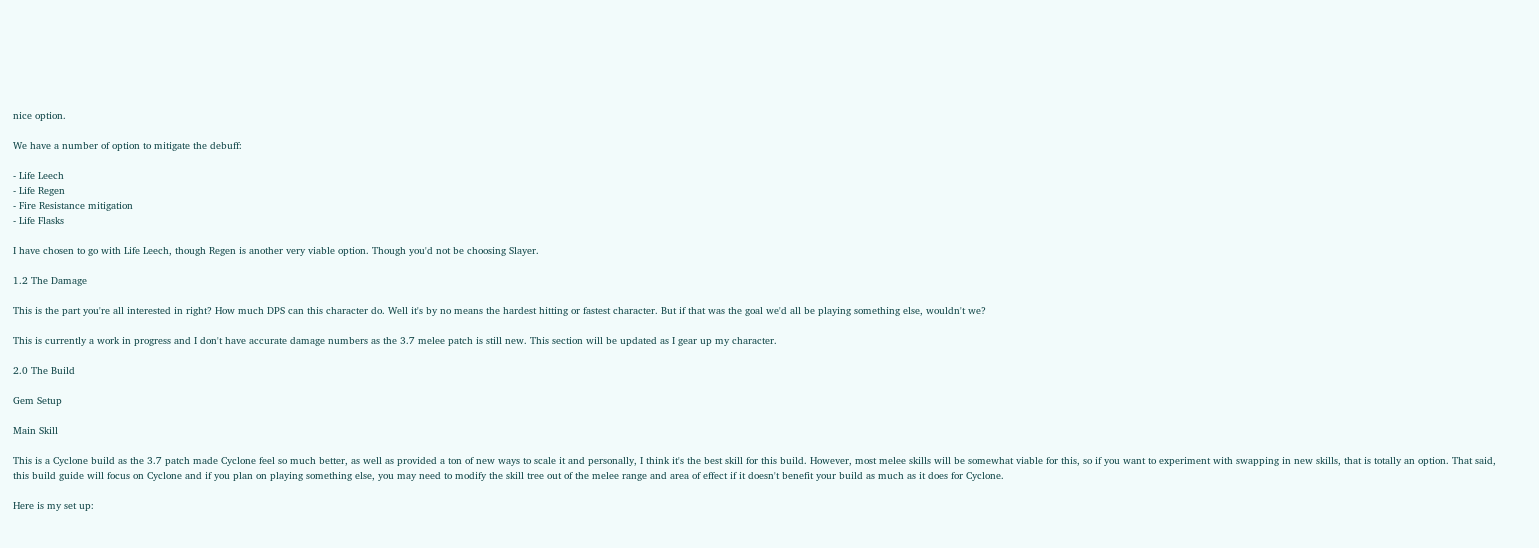nice option.

We have a number of option to mitigate the debuff:

- Life Leech
- Life Regen
- Fire Resistance mitigation
- Life Flasks

I have chosen to go with Life Leech, though Regen is another very viable option. Though you'd not be choosing Slayer.

1.2 The Damage

This is the part you're all interested in right? How much DPS can this character do. Well it's by no means the hardest hitting or fastest character. But if that was the goal we'd all be playing something else, wouldn't we?

This is currently a work in progress and I don't have accurate damage numbers as the 3.7 melee patch is still new. This section will be updated as I gear up my character.

2.0 The Build

Gem Setup

Main Skill

This is a Cyclone build as the 3.7 patch made Cyclone feel so much better, as well as provided a ton of new ways to scale it and personally, I think it's the best skill for this build. However, most melee skills will be somewhat viable for this, so if you want to experiment with swapping in new skills, that is totally an option. That said, this build guide will focus on Cyclone and if you plan on playing something else, you may need to modify the skill tree out of the melee range and area of effect if it doesn't benefit your build as much as it does for Cyclone.

Here is my set up: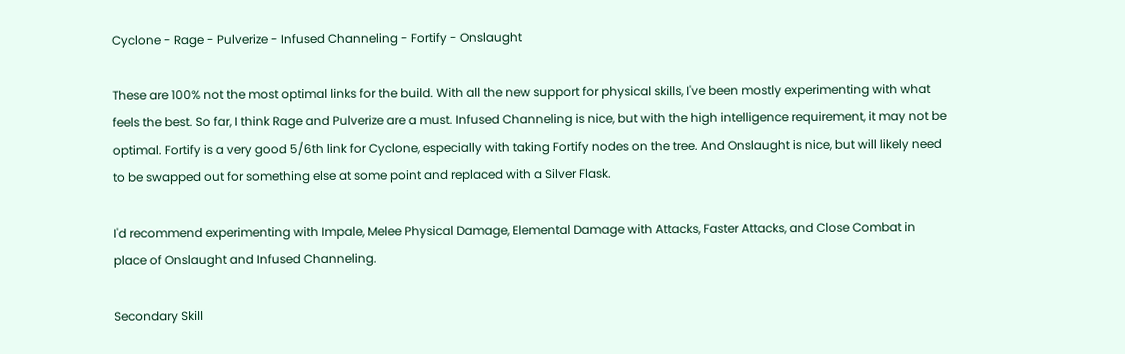Cyclone - Rage - Pulverize - Infused Channeling - Fortify - Onslaught

These are 100% not the most optimal links for the build. With all the new support for physical skills, I've been mostly experimenting with what feels the best. So far, I think Rage and Pulverize are a must. Infused Channeling is nice, but with the high intelligence requirement, it may not be optimal. Fortify is a very good 5/6th link for Cyclone, especially with taking Fortify nodes on the tree. And Onslaught is nice, but will likely need to be swapped out for something else at some point and replaced with a Silver Flask.

I'd recommend experimenting with Impale, Melee Physical Damage, Elemental Damage with Attacks, Faster Attacks, and Close Combat in place of Onslaught and Infused Channeling.

Secondary Skill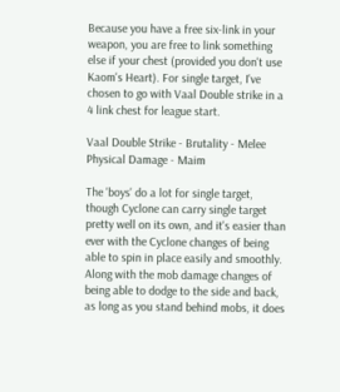Because you have a free six-link in your weapon, you are free to link something else if your chest (provided you don't use Kaom's Heart). For single target, I've chosen to go with Vaal Double strike in a 4 link chest for league start.

Vaal Double Strike - Brutality - Melee Physical Damage - Maim

The 'boys' do a lot for single target, though Cyclone can carry single target pretty well on its own, and it's easier than ever with the Cyclone changes of being able to spin in place easily and smoothly. Along with the mob damage changes of being able to dodge to the side and back, as long as you stand behind mobs, it does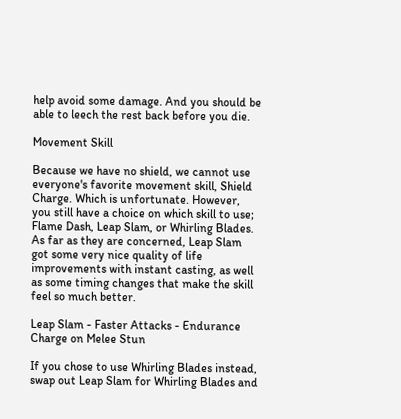help avoid some damage. And you should be able to leech the rest back before you die.

Movement Skill

Because we have no shield, we cannot use everyone's favorite movement skill, Shield Charge. Which is unfortunate. However, you still have a choice on which skill to use; Flame Dash, Leap Slam, or Whirling Blades. As far as they are concerned, Leap Slam got some very nice quality of life improvements with instant casting, as well as some timing changes that make the skill feel so much better.

Leap Slam - Faster Attacks - Endurance Charge on Melee Stun

If you chose to use Whirling Blades instead, swap out Leap Slam for Whirling Blades and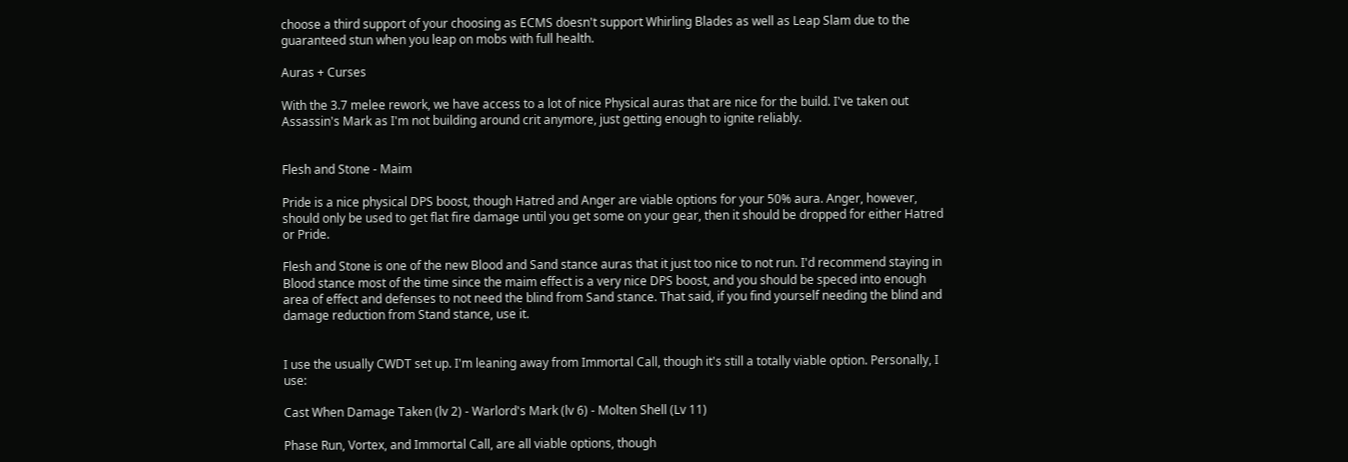choose a third support of your choosing as ECMS doesn't support Whirling Blades as well as Leap Slam due to the guaranteed stun when you leap on mobs with full health.

Auras + Curses

With the 3.7 melee rework, we have access to a lot of nice Physical auras that are nice for the build. I've taken out Assassin's Mark as I'm not building around crit anymore, just getting enough to ignite reliably.


Flesh and Stone - Maim

Pride is a nice physical DPS boost, though Hatred and Anger are viable options for your 50% aura. Anger, however, should only be used to get flat fire damage until you get some on your gear, then it should be dropped for either Hatred or Pride.

Flesh and Stone is one of the new Blood and Sand stance auras that it just too nice to not run. I'd recommend staying in Blood stance most of the time since the maim effect is a very nice DPS boost, and you should be speced into enough area of effect and defenses to not need the blind from Sand stance. That said, if you find yourself needing the blind and damage reduction from Stand stance, use it.


I use the usually CWDT set up. I'm leaning away from Immortal Call, though it's still a totally viable option. Personally, I use:

Cast When Damage Taken (lv 2) - Warlord's Mark (lv 6) - Molten Shell (Lv 11)

Phase Run, Vortex, and Immortal Call, are all viable options, though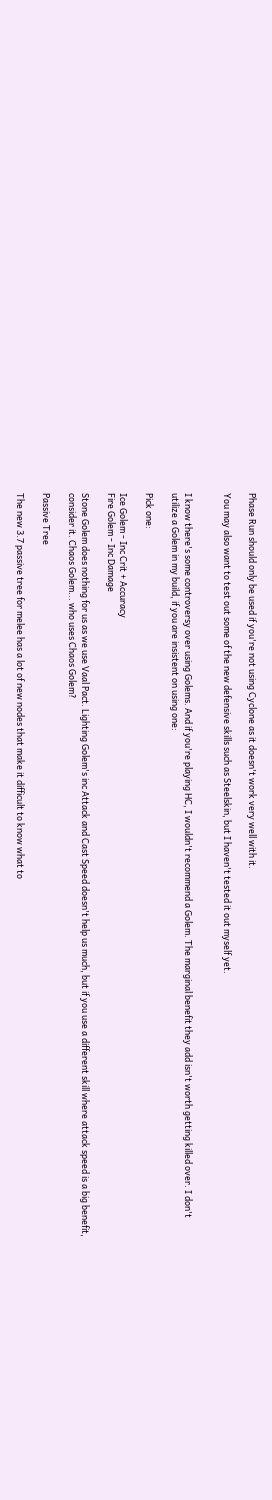Phase Run should only be used if you're not using Cyclone as it doesn't work very well with it.

You may also want to test out some of the new defensive skills such as Steelskin, but I haven't tested it out myself yet.


I know there's some controversy over using Golems. And if you're playing HC, I wouldn't recommend a Golem. The marginal benefit they add isn't worth getting killed over. I don't utilize a Golem in my build, if you are insistent on using one:

Pick one:

Ice Golem - Inc Crit + Accuracy
Fire Golem - Inc Damage

Stone Golem does nothing for us as we use Vaal Pact. Lighting Golem's inc Attack and Cast Speed doesn't help us much, but if you use a different skill where attack speed is a big benefit, consider it. Chaos Golem... who uses Chaos Golem?

Passive Tree

The new 3.7 passive tree for melee has a lot of new nodes that make it difficult to know what to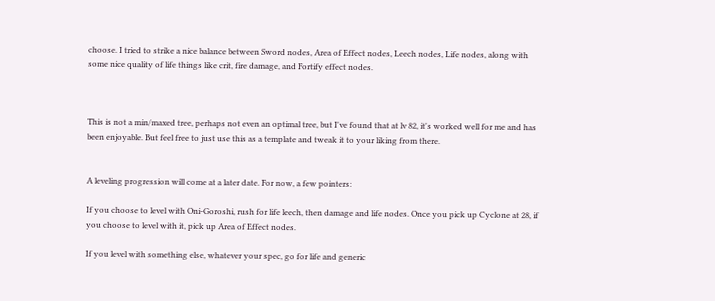choose. I tried to strike a nice balance between Sword nodes, Area of Effect nodes, Leech nodes, Life nodes, along with some nice quality of life things like crit, fire damage, and Fortify effect nodes.



This is not a min/maxed tree, perhaps not even an optimal tree, but I've found that at lv 82, it's worked well for me and has been enjoyable. But feel free to just use this as a template and tweak it to your liking from there.


A leveling progression will come at a later date. For now, a few pointers:

If you choose to level with Oni-Goroshi, rush for life leech, then damage and life nodes. Once you pick up Cyclone at 28, if you choose to level with it, pick up Area of Effect nodes.

If you level with something else, whatever your spec, go for life and generic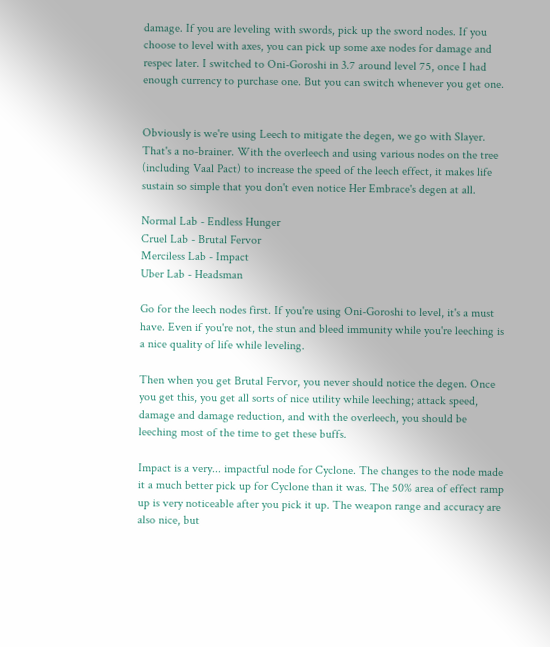damage. If you are leveling with swords, pick up the sword nodes. If you choose to level with axes, you can pick up some axe nodes for damage and respec later. I switched to Oni-Goroshi in 3.7 around level 75, once I had enough currency to purchase one. But you can switch whenever you get one.


Obviously is we're using Leech to mitigate the degen, we go with Slayer. That's a no-brainer. With the overleech and using various nodes on the tree (including Vaal Pact) to increase the speed of the leech effect, it makes life sustain so simple that you don't even notice Her Embrace's degen at all.

Normal Lab - Endless Hunger
Cruel Lab - Brutal Fervor
Merciless Lab - Impact
Uber Lab - Headsman

Go for the leech nodes first. If you're using Oni-Goroshi to level, it's a must have. Even if you're not, the stun and bleed immunity while you're leeching is a nice quality of life while leveling.

Then when you get Brutal Fervor, you never should notice the degen. Once you get this, you get all sorts of nice utility while leeching; attack speed, damage and damage reduction, and with the overleech, you should be leeching most of the time to get these buffs.

Impact is a very... impactful node for Cyclone. The changes to the node made it a much better pick up for Cyclone than it was. The 50% area of effect ramp up is very noticeable after you pick it up. The weapon range and accuracy are also nice, but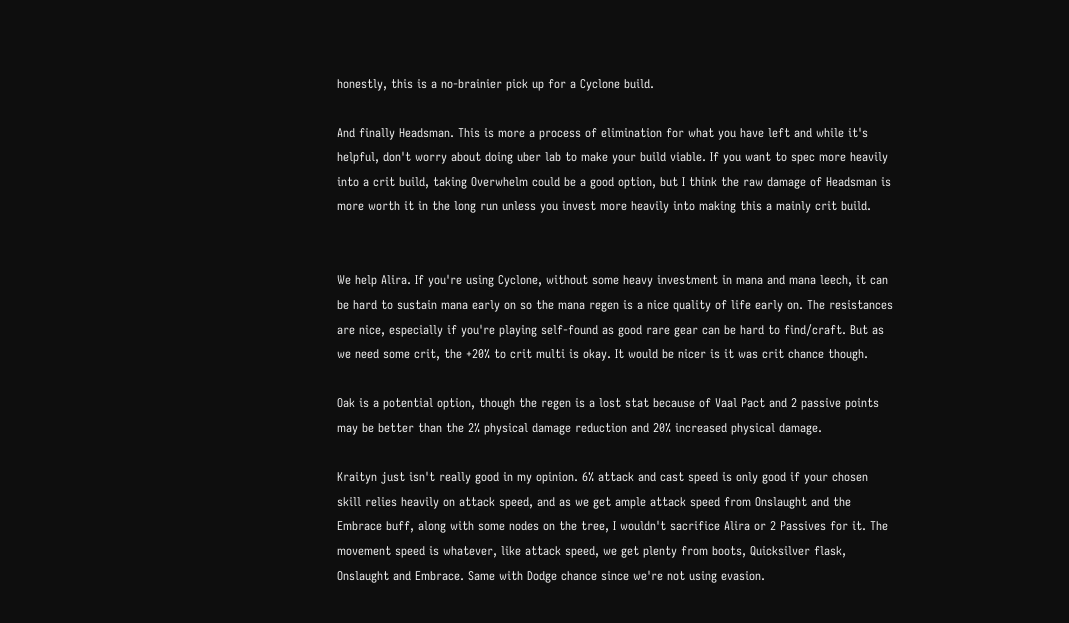honestly, this is a no-brainier pick up for a Cyclone build.

And finally Headsman. This is more a process of elimination for what you have left and while it's helpful, don't worry about doing uber lab to make your build viable. If you want to spec more heavily into a crit build, taking Overwhelm could be a good option, but I think the raw damage of Headsman is more worth it in the long run unless you invest more heavily into making this a mainly crit build.


We help Alira. If you're using Cyclone, without some heavy investment in mana and mana leech, it can be hard to sustain mana early on so the mana regen is a nice quality of life early on. The resistances are nice, especially if you're playing self-found as good rare gear can be hard to find/craft. But as we need some crit, the +20% to crit multi is okay. It would be nicer is it was crit chance though.

Oak is a potential option, though the regen is a lost stat because of Vaal Pact and 2 passive points may be better than the 2% physical damage reduction and 20% increased physical damage.

Kraityn just isn't really good in my opinion. 6% attack and cast speed is only good if your chosen skill relies heavily on attack speed, and as we get ample attack speed from Onslaught and the Embrace buff, along with some nodes on the tree, I wouldn't sacrifice Alira or 2 Passives for it. The movement speed is whatever, like attack speed, we get plenty from boots, Quicksilver flask, Onslaught and Embrace. Same with Dodge chance since we're not using evasion.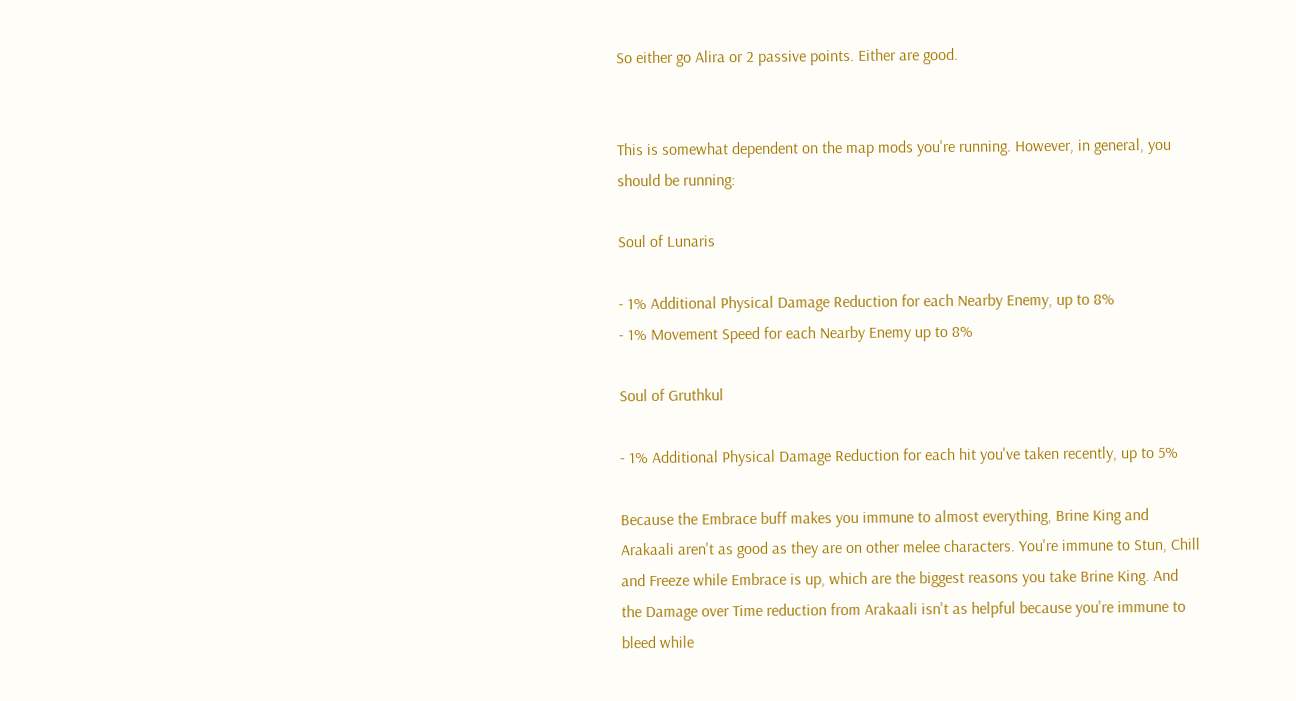So either go Alira or 2 passive points. Either are good.


This is somewhat dependent on the map mods you're running. However, in general, you should be running:

Soul of Lunaris

- 1% Additional Physical Damage Reduction for each Nearby Enemy, up to 8%
- 1% Movement Speed for each Nearby Enemy up to 8%

Soul of Gruthkul

- 1% Additional Physical Damage Reduction for each hit you've taken recently, up to 5%

Because the Embrace buff makes you immune to almost everything, Brine King and Arakaali aren't as good as they are on other melee characters. You're immune to Stun, Chill and Freeze while Embrace is up, which are the biggest reasons you take Brine King. And the Damage over Time reduction from Arakaali isn't as helpful because you're immune to bleed while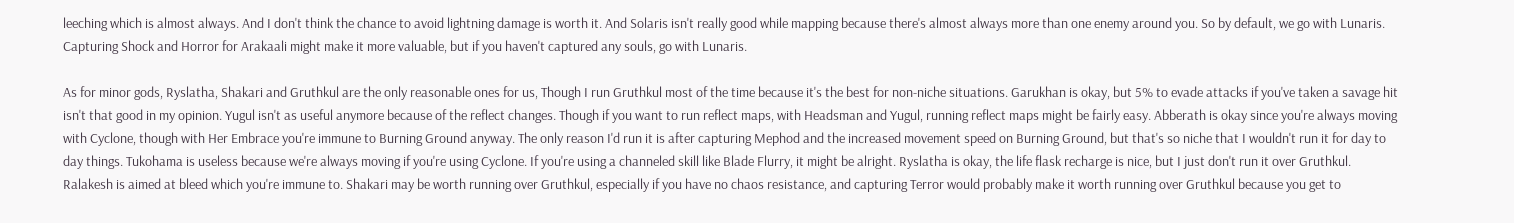leeching which is almost always. And I don't think the chance to avoid lightning damage is worth it. And Solaris isn't really good while mapping because there's almost always more than one enemy around you. So by default, we go with Lunaris. Capturing Shock and Horror for Arakaali might make it more valuable, but if you haven't captured any souls, go with Lunaris.

As for minor gods, Ryslatha, Shakari and Gruthkul are the only reasonable ones for us, Though I run Gruthkul most of the time because it's the best for non-niche situations. Garukhan is okay, but 5% to evade attacks if you've taken a savage hit isn't that good in my opinion. Yugul isn't as useful anymore because of the reflect changes. Though if you want to run reflect maps, with Headsman and Yugul, running reflect maps might be fairly easy. Abberath is okay since you're always moving with Cyclone, though with Her Embrace you're immune to Burning Ground anyway. The only reason I'd run it is after capturing Mephod and the increased movement speed on Burning Ground, but that's so niche that I wouldn't run it for day to day things. Tukohama is useless because we're always moving if you're using Cyclone. If you're using a channeled skill like Blade Flurry, it might be alright. Ryslatha is okay, the life flask recharge is nice, but I just don't run it over Gruthkul. Ralakesh is aimed at bleed which you're immune to. Shakari may be worth running over Gruthkul, especially if you have no chaos resistance, and capturing Terror would probably make it worth running over Gruthkul because you get to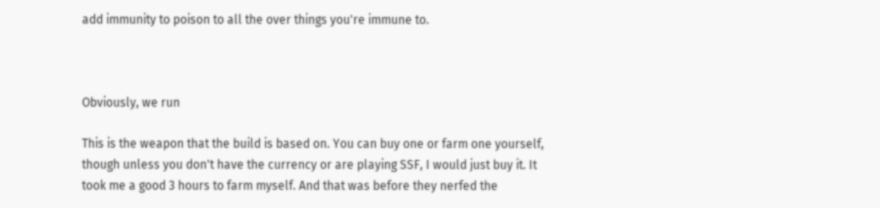add immunity to poison to all the over things you're immune to.



Obviously, we run

This is the weapon that the build is based on. You can buy one or farm one yourself, though unless you don't have the currency or are playing SSF, I would just buy it. It took me a good 3 hours to farm myself. And that was before they nerfed the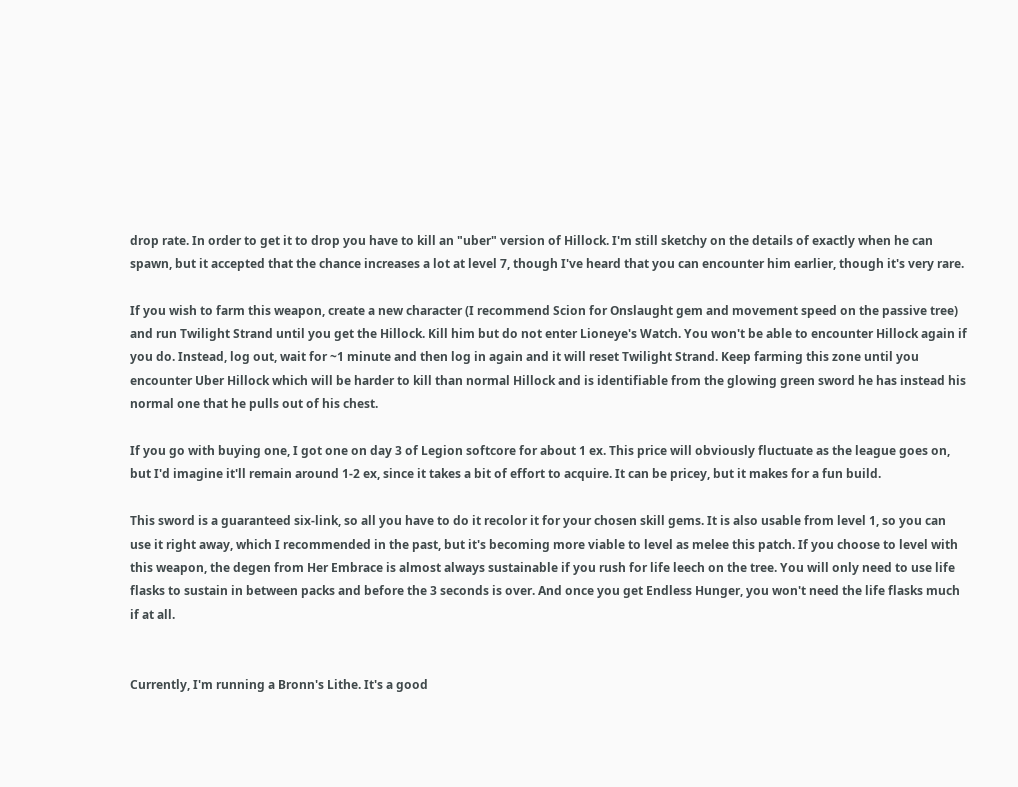drop rate. In order to get it to drop you have to kill an "uber" version of Hillock. I'm still sketchy on the details of exactly when he can spawn, but it accepted that the chance increases a lot at level 7, though I've heard that you can encounter him earlier, though it's very rare.

If you wish to farm this weapon, create a new character (I recommend Scion for Onslaught gem and movement speed on the passive tree) and run Twilight Strand until you get the Hillock. Kill him but do not enter Lioneye's Watch. You won't be able to encounter Hillock again if you do. Instead, log out, wait for ~1 minute and then log in again and it will reset Twilight Strand. Keep farming this zone until you encounter Uber Hillock which will be harder to kill than normal Hillock and is identifiable from the glowing green sword he has instead his normal one that he pulls out of his chest.

If you go with buying one, I got one on day 3 of Legion softcore for about 1 ex. This price will obviously fluctuate as the league goes on, but I'd imagine it'll remain around 1-2 ex, since it takes a bit of effort to acquire. It can be pricey, but it makes for a fun build.

This sword is a guaranteed six-link, so all you have to do it recolor it for your chosen skill gems. It is also usable from level 1, so you can use it right away, which I recommended in the past, but it's becoming more viable to level as melee this patch. If you choose to level with this weapon, the degen from Her Embrace is almost always sustainable if you rush for life leech on the tree. You will only need to use life flasks to sustain in between packs and before the 3 seconds is over. And once you get Endless Hunger, you won't need the life flasks much if at all.


Currently, I'm running a Bronn's Lithe. It's a good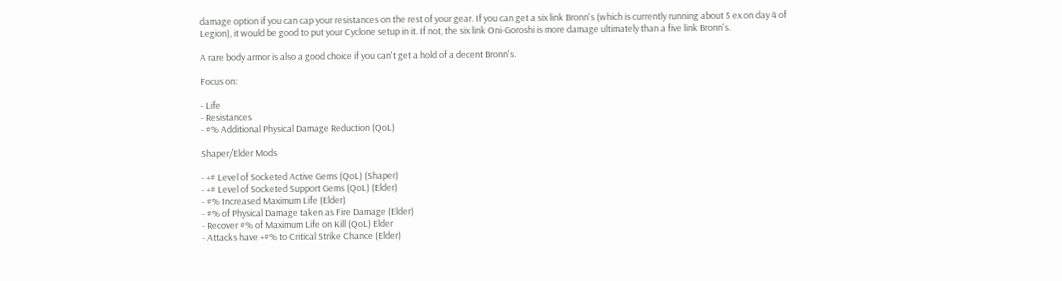damage option if you can cap your resistances on the rest of your gear. If you can get a six link Bronn's (which is currently running about 5 ex on day 4 of Legion), it would be good to put your Cyclone setup in it. If not, the six link Oni-Goroshi is more damage ultimately than a five link Bronn's.

A rare body armor is also a good choice if you can't get a hold of a decent Bronn's.

Focus on:

- Life
- Resistances
- #% Additional Physical Damage Reduction (QoL)

Shaper/Elder Mods

- +# Level of Socketed Active Gems (QoL) (Shaper)
- +# Level of Socketed Support Gems (QoL) (Elder)
- #% Increased Maximum Life (Elder)
- #% of Physical Damage taken as Fire Damage (Elder)
- Recover #% of Maximum Life on Kill (QoL) Elder
- Attacks have +#% to Critical Strike Chance (Elder)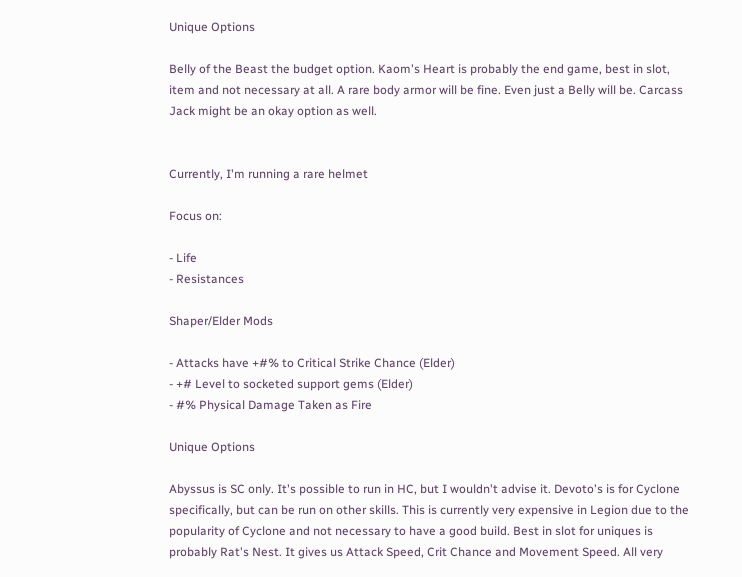Unique Options

Belly of the Beast the budget option. Kaom's Heart is probably the end game, best in slot, item and not necessary at all. A rare body armor will be fine. Even just a Belly will be. Carcass Jack might be an okay option as well.


Currently, I'm running a rare helmet

Focus on:

- Life
- Resistances

Shaper/Elder Mods

- Attacks have +#% to Critical Strike Chance (Elder)
- +# Level to socketed support gems (Elder)
- #% Physical Damage Taken as Fire

Unique Options

Abyssus is SC only. It's possible to run in HC, but I wouldn't advise it. Devoto's is for Cyclone specifically, but can be run on other skills. This is currently very expensive in Legion due to the popularity of Cyclone and not necessary to have a good build. Best in slot for uniques is probably Rat's Nest. It gives us Attack Speed, Crit Chance and Movement Speed. All very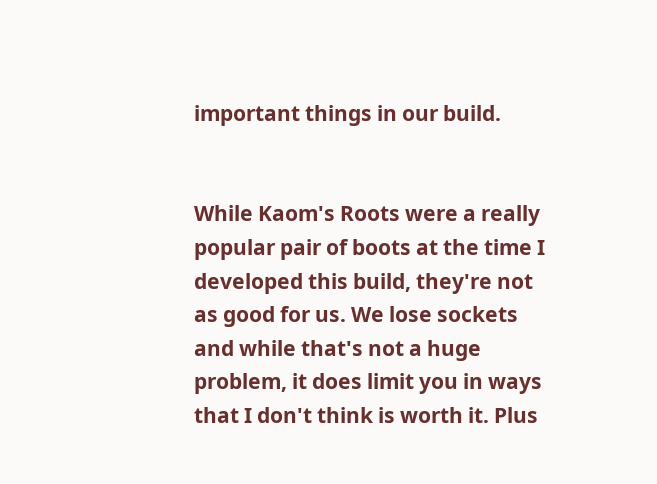important things in our build.


While Kaom's Roots were a really popular pair of boots at the time I developed this build, they're not as good for us. We lose sockets and while that's not a huge problem, it does limit you in ways that I don't think is worth it. Plus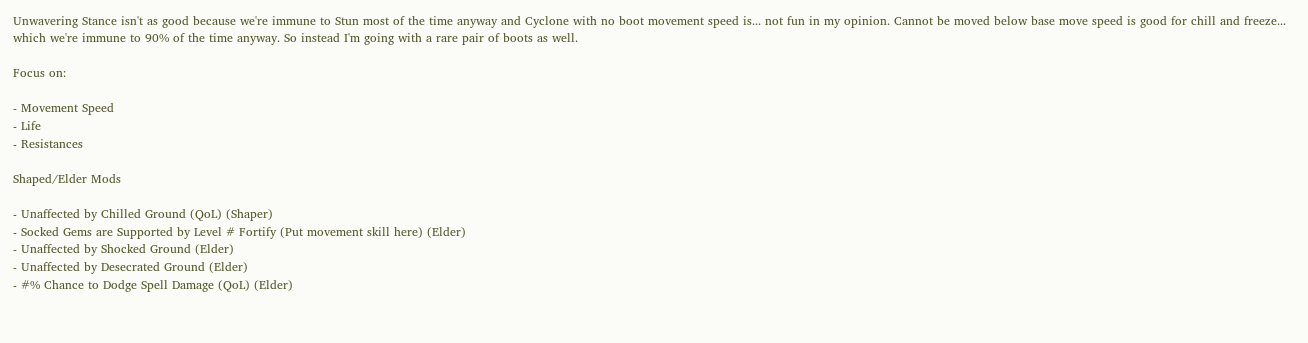Unwavering Stance isn't as good because we're immune to Stun most of the time anyway and Cyclone with no boot movement speed is... not fun in my opinion. Cannot be moved below base move speed is good for chill and freeze... which we're immune to 90% of the time anyway. So instead I'm going with a rare pair of boots as well.

Focus on:

- Movement Speed
- Life
- Resistances

Shaped/Elder Mods

- Unaffected by Chilled Ground (QoL) (Shaper)
- Socked Gems are Supported by Level # Fortify (Put movement skill here) (Elder)
- Unaffected by Shocked Ground (Elder)
- Unaffected by Desecrated Ground (Elder)
- #% Chance to Dodge Spell Damage (QoL) (Elder)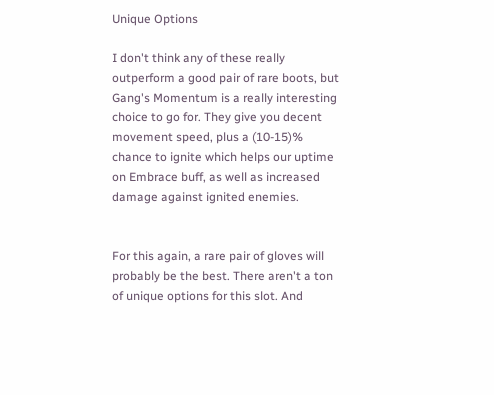Unique Options

I don't think any of these really outperform a good pair of rare boots, but Gang's Momentum is a really interesting choice to go for. They give you decent movement speed, plus a (10-15)% chance to ignite which helps our uptime on Embrace buff, as well as increased damage against ignited enemies.


For this again, a rare pair of gloves will probably be the best. There aren't a ton of unique options for this slot. And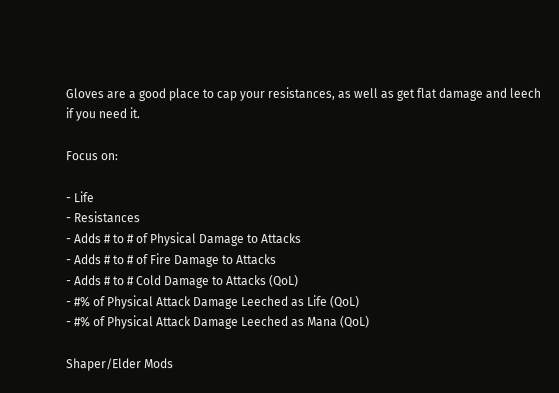Gloves are a good place to cap your resistances, as well as get flat damage and leech if you need it.

Focus on:

- Life
- Resistances
- Adds # to # of Physical Damage to Attacks
- Adds # to # of Fire Damage to Attacks
- Adds # to # Cold Damage to Attacks (QoL)
- #% of Physical Attack Damage Leeched as Life (QoL)
- #% of Physical Attack Damage Leeched as Mana (QoL)

Shaper/Elder Mods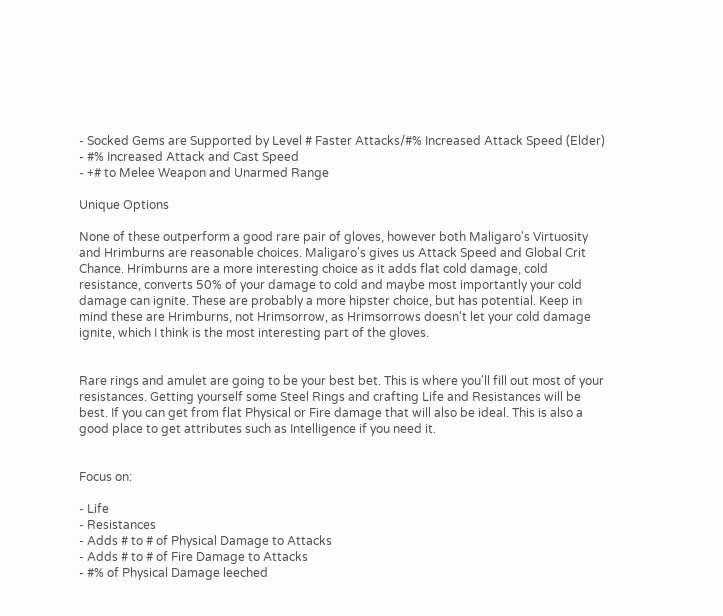- Socked Gems are Supported by Level # Faster Attacks/#% Increased Attack Speed (Elder)
- #% Increased Attack and Cast Speed
- +# to Melee Weapon and Unarmed Range

Unique Options

None of these outperform a good rare pair of gloves, however both Maligaro's Virtuosity and Hrimburns are reasonable choices. Maligaro's gives us Attack Speed and Global Crit Chance. Hrimburns are a more interesting choice as it adds flat cold damage, cold resistance, converts 50% of your damage to cold and maybe most importantly your cold damage can ignite. These are probably a more hipster choice, but has potential. Keep in mind these are Hrimburns, not Hrimsorrow, as Hrimsorrows doesn't let your cold damage ignite, which I think is the most interesting part of the gloves.


Rare rings and amulet are going to be your best bet. This is where you'll fill out most of your resistances. Getting yourself some Steel Rings and crafting Life and Resistances will be best. If you can get from flat Physical or Fire damage that will also be ideal. This is also a good place to get attributes such as Intelligence if you need it.


Focus on:

- Life
- Resistances
- Adds # to # of Physical Damage to Attacks
- Adds # to # of Fire Damage to Attacks
- #% of Physical Damage leeched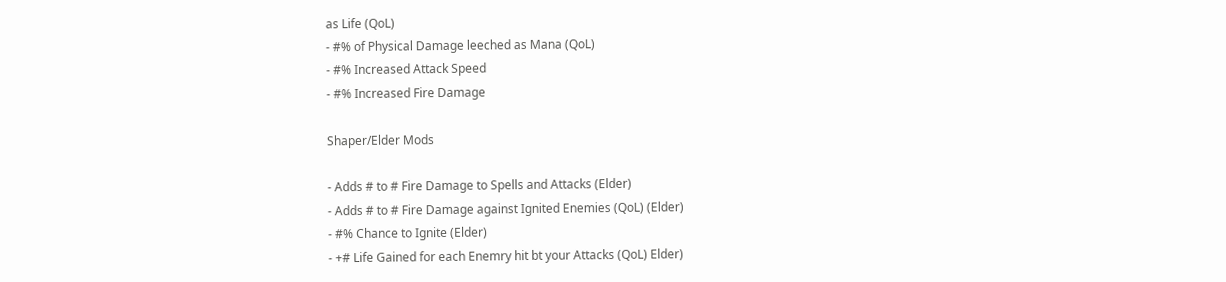as Life (QoL)
- #% of Physical Damage leeched as Mana (QoL)
- #% Increased Attack Speed
- #% Increased Fire Damage

Shaper/Elder Mods

- Adds # to # Fire Damage to Spells and Attacks (Elder)
- Adds # to # Fire Damage against Ignited Enemies (QoL) (Elder)
- #% Chance to Ignite (Elder)
- +# Life Gained for each Enemry hit bt your Attacks (QoL) Elder)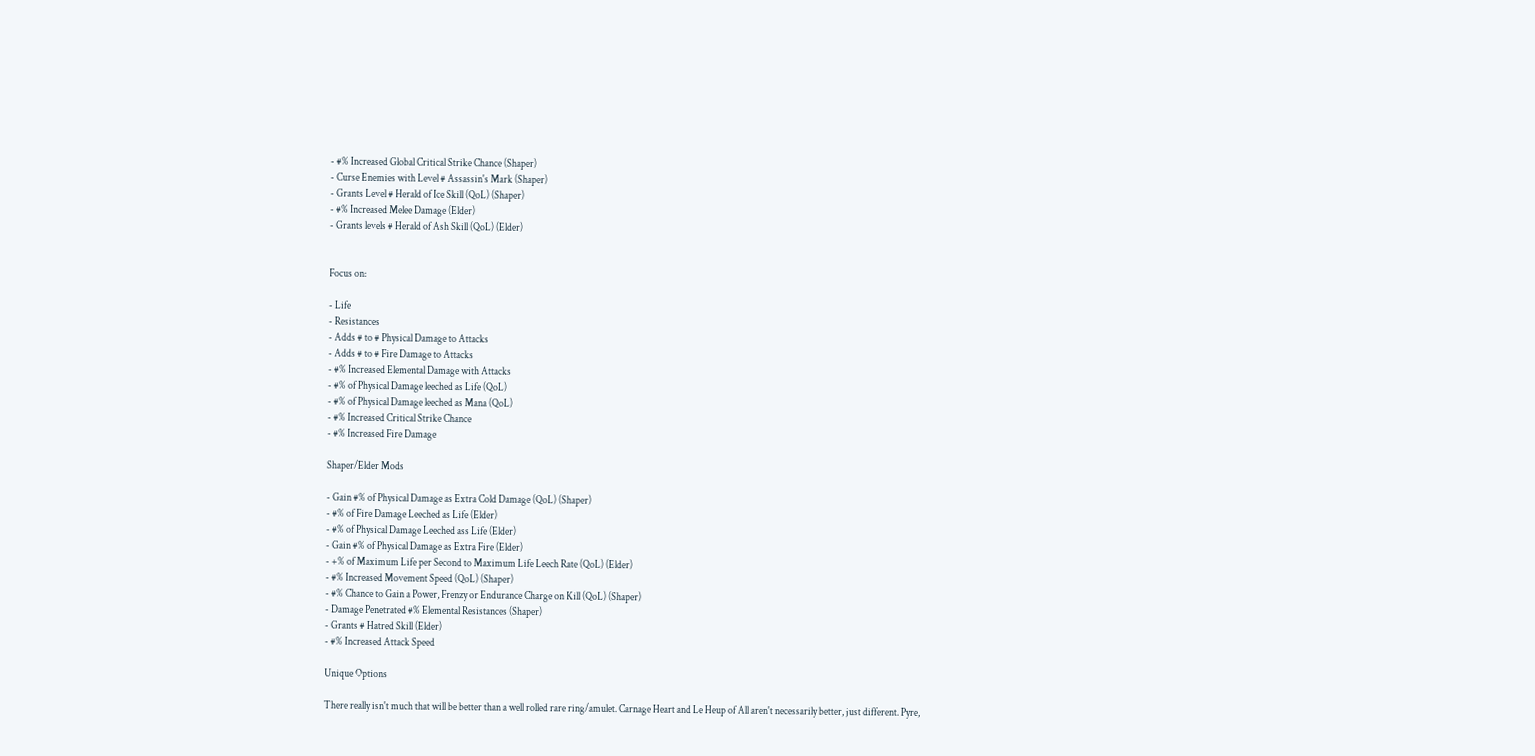- #% Increased Global Critical Strike Chance (Shaper)
- Curse Enemies with Level # Assassin's Mark (Shaper)
- Grants Level # Herald of Ice Skill (QoL) (Shaper)
- #% Increased Melee Damage (Elder)
- Grants levels # Herald of Ash Skill (QoL) (Elder)


Focus on:

- Life
- Resistances
- Adds # to # Physical Damage to Attacks
- Adds # to # Fire Damage to Attacks
- #% Increased Elemental Damage with Attacks
- #% of Physical Damage leeched as Life (QoL)
- #% of Physical Damage leeched as Mana (QoL)
- #% Increased Critical Strike Chance
- #% Increased Fire Damage

Shaper/Elder Mods

- Gain #% of Physical Damage as Extra Cold Damage (QoL) (Shaper)
- #% of Fire Damage Leeched as Life (Elder)
- #% of Physical Damage Leeched ass Life (Elder)
- Gain #% of Physical Damage as Extra Fire (Elder)
- +% of Maximum Life per Second to Maximum Life Leech Rate (QoL) (Elder)
- #% Increased Movement Speed (QoL) (Shaper)
- #% Chance to Gain a Power, Frenzy or Endurance Charge on Kill (QoL) (Shaper)
- Damage Penetrated #% Elemental Resistances (Shaper)
- Grants # Hatred Skill (Elder)
- #% Increased Attack Speed

Unique Options

There really isn't much that will be better than a well rolled rare ring/amulet. Carnage Heart and Le Heup of All aren't necessarily better, just different. Pyre,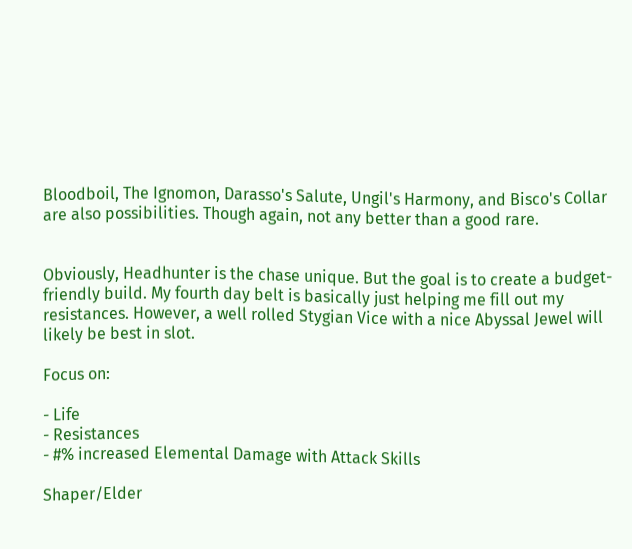Bloodboil, The Ignomon, Darasso's Salute, Ungil's Harmony, and Bisco's Collar are also possibilities. Though again, not any better than a good rare.


Obviously, Headhunter is the chase unique. But the goal is to create a budget-friendly build. My fourth day belt is basically just helping me fill out my resistances. However, a well rolled Stygian Vice with a nice Abyssal Jewel will likely be best in slot.

Focus on:

- Life
- Resistances
- #% increased Elemental Damage with Attack Skills

Shaper/Elder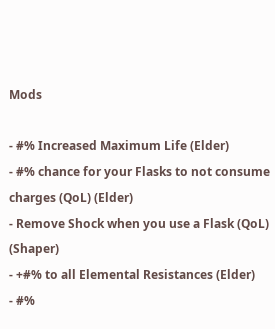Mods

- #% Increased Maximum Life (Elder)
- #% chance for your Flasks to not consume charges (QoL) (Elder)
- Remove Shock when you use a Flask (QoL) (Shaper)
- +#% to all Elemental Resistances (Elder)
- #%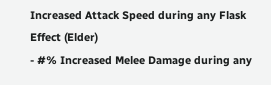Increased Attack Speed during any Flask Effect (Elder)
- #% Increased Melee Damage during any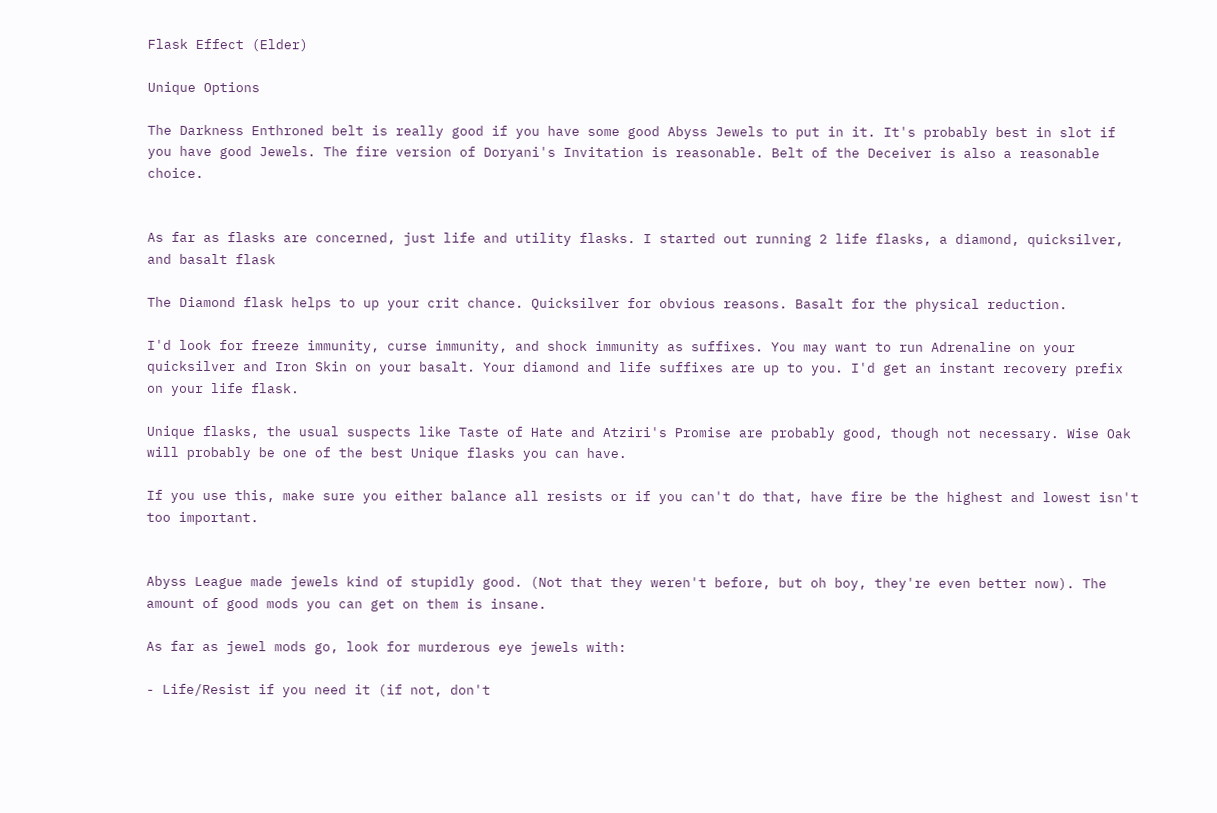Flask Effect (Elder)

Unique Options

The Darkness Enthroned belt is really good if you have some good Abyss Jewels to put in it. It's probably best in slot if you have good Jewels. The fire version of Doryani's Invitation is reasonable. Belt of the Deceiver is also a reasonable choice.


As far as flasks are concerned, just life and utility flasks. I started out running 2 life flasks, a diamond, quicksilver, and basalt flask

The Diamond flask helps to up your crit chance. Quicksilver for obvious reasons. Basalt for the physical reduction.

I'd look for freeze immunity, curse immunity, and shock immunity as suffixes. You may want to run Adrenaline on your quicksilver and Iron Skin on your basalt. Your diamond and life suffixes are up to you. I'd get an instant recovery prefix on your life flask.

Unique flasks, the usual suspects like Taste of Hate and Atziri's Promise are probably good, though not necessary. Wise Oak will probably be one of the best Unique flasks you can have.

If you use this, make sure you either balance all resists or if you can't do that, have fire be the highest and lowest isn't too important.


Abyss League made jewels kind of stupidly good. (Not that they weren't before, but oh boy, they're even better now). The amount of good mods you can get on them is insane.

As far as jewel mods go, look for murderous eye jewels with:

- Life/Resist if you need it (if not, don't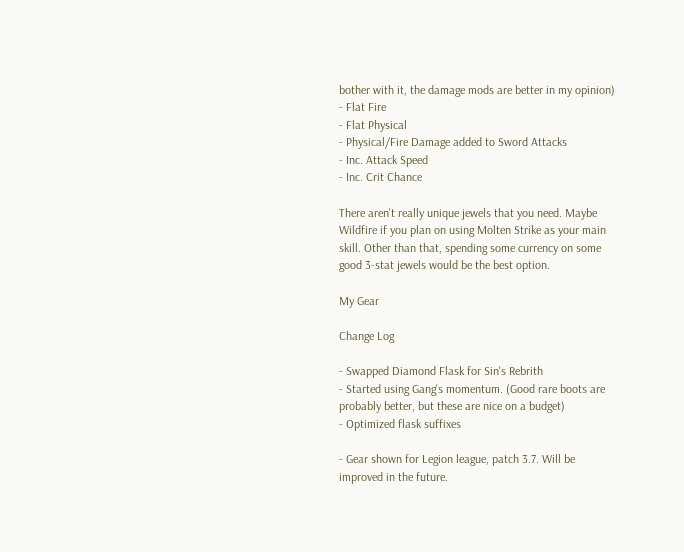bother with it, the damage mods are better in my opinion)
- Flat Fire
- Flat Physical
- Physical/Fire Damage added to Sword Attacks
- Inc. Attack Speed
- Inc. Crit Chance

There aren't really unique jewels that you need. Maybe Wildfire if you plan on using Molten Strike as your main skill. Other than that, spending some currency on some good 3-stat jewels would be the best option.

My Gear

Change Log

- Swapped Diamond Flask for Sin's Rebrith
- Started using Gang's momentum. (Good rare boots are probably better, but these are nice on a budget)
- Optimized flask suffixes

- Gear shown for Legion league, patch 3.7. Will be improved in the future.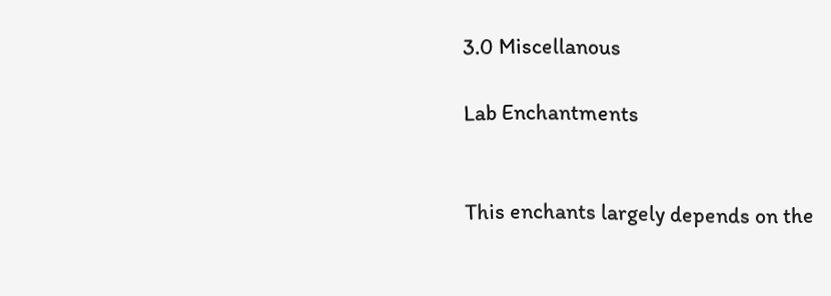3.0 Miscellanous

Lab Enchantments


This enchants largely depends on the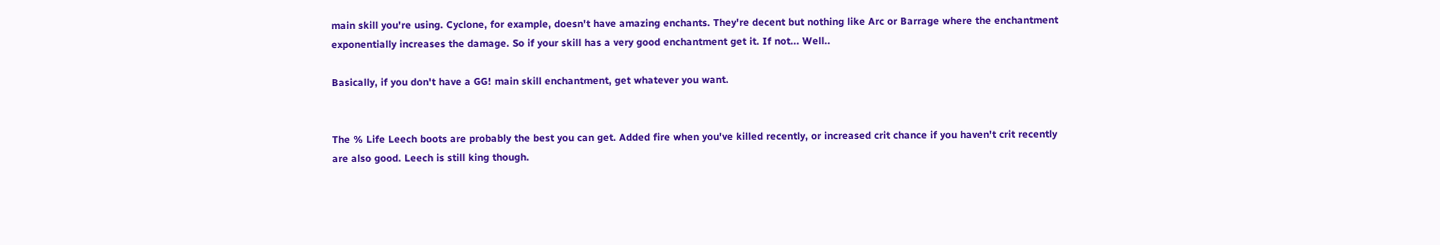main skill you're using. Cyclone, for example, doesn't have amazing enchants. They're decent but nothing like Arc or Barrage where the enchantment exponentially increases the damage. So if your skill has a very good enchantment get it. If not... Well..

Basically, if you don't have a GG! main skill enchantment, get whatever you want.


The % Life Leech boots are probably the best you can get. Added fire when you've killed recently, or increased crit chance if you haven't crit recently are also good. Leech is still king though.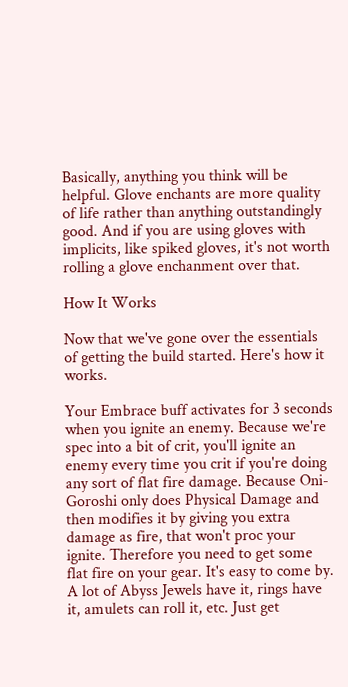Basically, anything you think will be helpful. Glove enchants are more quality of life rather than anything outstandingly good. And if you are using gloves with implicits, like spiked gloves, it's not worth rolling a glove enchanment over that.

How It Works

Now that we've gone over the essentials of getting the build started. Here's how it works.

Your Embrace buff activates for 3 seconds when you ignite an enemy. Because we're spec into a bit of crit, you'll ignite an enemy every time you crit if you're doing any sort of flat fire damage. Because Oni-Goroshi only does Physical Damage and then modifies it by giving you extra damage as fire, that won't proc your ignite. Therefore you need to get some flat fire on your gear. It's easy to come by. A lot of Abyss Jewels have it, rings have it, amulets can roll it, etc. Just get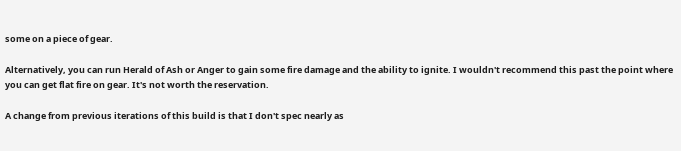some on a piece of gear.

Alternatively, you can run Herald of Ash or Anger to gain some fire damage and the ability to ignite. I wouldn't recommend this past the point where you can get flat fire on gear. It's not worth the reservation.

A change from previous iterations of this build is that I don't spec nearly as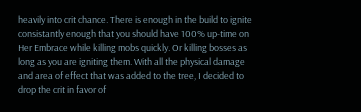heavily into crit chance. There is enough in the build to ignite consistantly enough that you should have 100% up-time on Her Embrace while killing mobs quickly. Or killing bosses as long as you are igniting them. With all the physical damage and area of effect that was added to the tree, I decided to drop the crit in favor of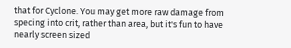that for Cyclone. You may get more raw damage from specing into crit, rather than area, but it's fun to have nearly screen sized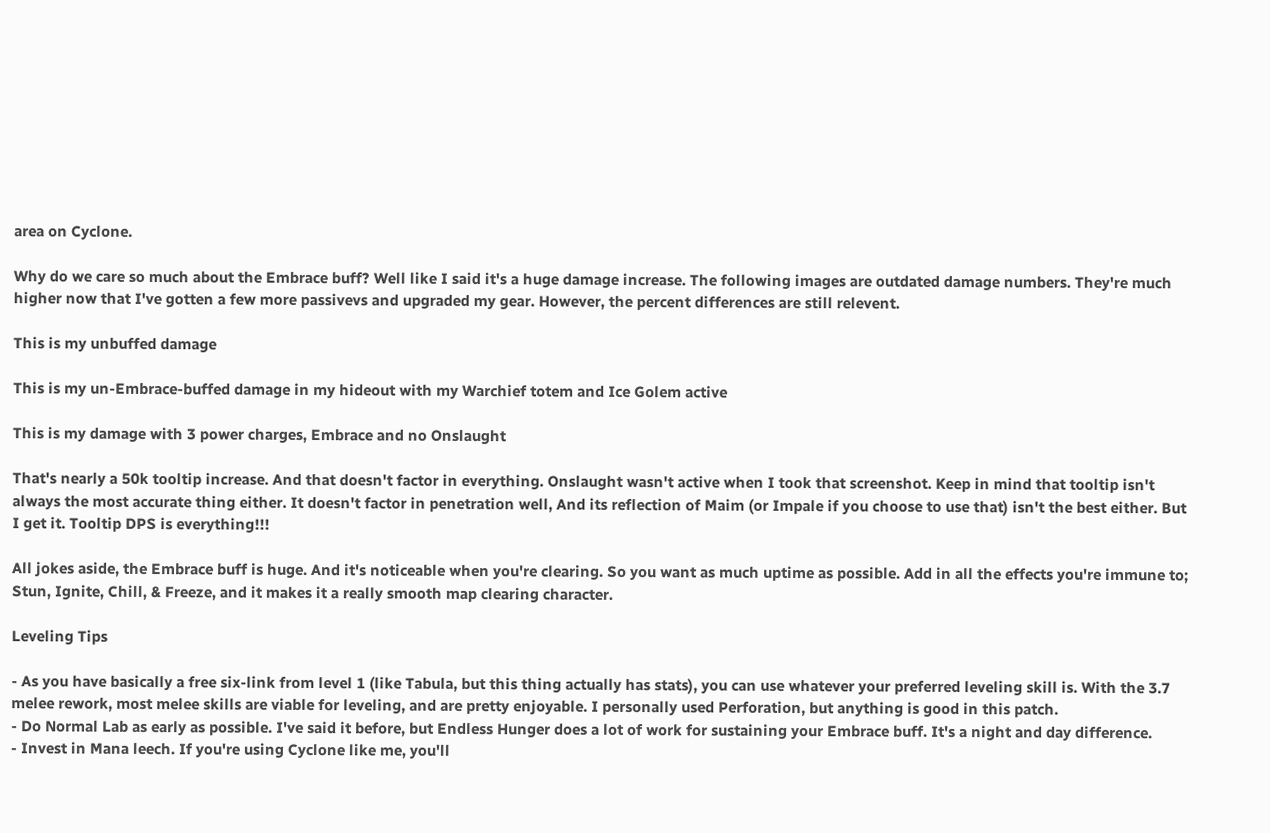area on Cyclone.

Why do we care so much about the Embrace buff? Well like I said it's a huge damage increase. The following images are outdated damage numbers. They're much higher now that I've gotten a few more passivevs and upgraded my gear. However, the percent differences are still relevent.

This is my unbuffed damage

This is my un-Embrace-buffed damage in my hideout with my Warchief totem and Ice Golem active

This is my damage with 3 power charges, Embrace and no Onslaught

That's nearly a 50k tooltip increase. And that doesn't factor in everything. Onslaught wasn't active when I took that screenshot. Keep in mind that tooltip isn't always the most accurate thing either. It doesn't factor in penetration well, And its reflection of Maim (or Impale if you choose to use that) isn't the best either. But I get it. Tooltip DPS is everything!!!

All jokes aside, the Embrace buff is huge. And it's noticeable when you're clearing. So you want as much uptime as possible. Add in all the effects you're immune to; Stun, Ignite, Chill, & Freeze, and it makes it a really smooth map clearing character.

Leveling Tips

- As you have basically a free six-link from level 1 (like Tabula, but this thing actually has stats), you can use whatever your preferred leveling skill is. With the 3.7 melee rework, most melee skills are viable for leveling, and are pretty enjoyable. I personally used Perforation, but anything is good in this patch.
- Do Normal Lab as early as possible. I've said it before, but Endless Hunger does a lot of work for sustaining your Embrace buff. It's a night and day difference.
- Invest in Mana leech. If you're using Cyclone like me, you'll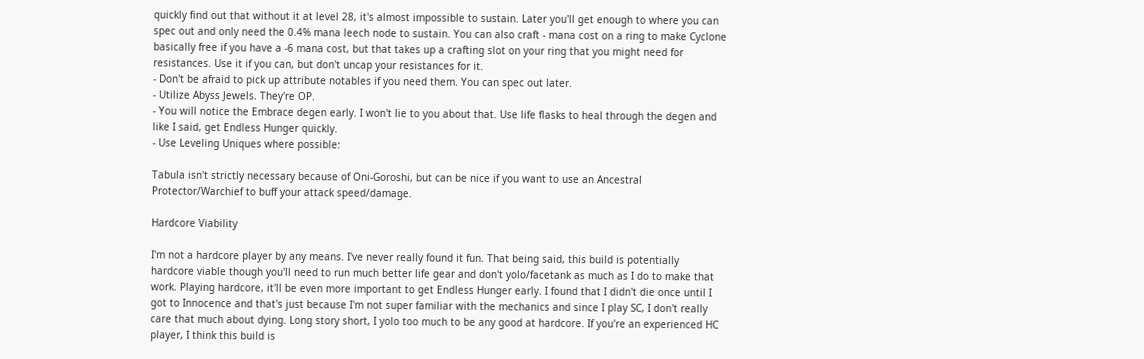quickly find out that without it at level 28, it's almost impossible to sustain. Later you'll get enough to where you can spec out and only need the 0.4% mana leech node to sustain. You can also craft - mana cost on a ring to make Cyclone basically free if you have a -6 mana cost, but that takes up a crafting slot on your ring that you might need for resistances. Use it if you can, but don't uncap your resistances for it.
- Don't be afraid to pick up attribute notables if you need them. You can spec out later.
- Utilize Abyss Jewels. They're OP.
- You will notice the Embrace degen early. I won't lie to you about that. Use life flasks to heal through the degen and like I said, get Endless Hunger quickly.
- Use Leveling Uniques where possible:

Tabula isn't strictly necessary because of Oni-Goroshi, but can be nice if you want to use an Ancestral Protector/Warchief to buff your attack speed/damage.

Hardcore Viability

I'm not a hardcore player by any means. I've never really found it fun. That being said, this build is potentially hardcore viable though you'll need to run much better life gear and don't yolo/facetank as much as I do to make that work. Playing hardcore, it'll be even more important to get Endless Hunger early. I found that I didn't die once until I got to Innocence and that's just because I'm not super familiar with the mechanics and since I play SC, I don't really care that much about dying. Long story short, I yolo too much to be any good at hardcore. If you're an experienced HC player, I think this build is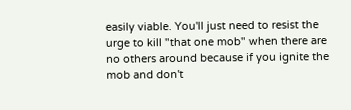easily viable. You'll just need to resist the urge to kill "that one mob" when there are no others around because if you ignite the mob and don't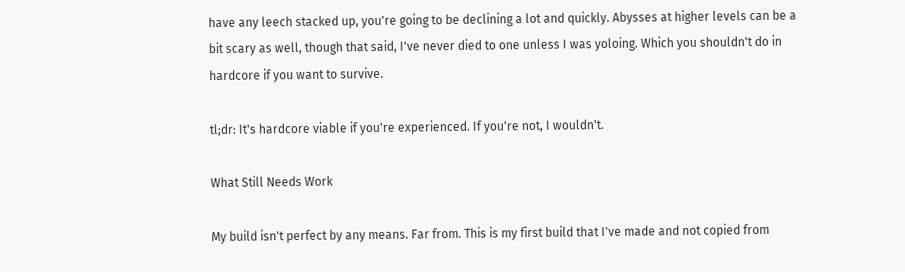have any leech stacked up, you're going to be declining a lot and quickly. Abysses at higher levels can be a bit scary as well, though that said, I've never died to one unless I was yoloing. Which you shouldn't do in hardcore if you want to survive.

tl;dr: It's hardcore viable if you're experienced. If you're not, I wouldn't.

What Still Needs Work

My build isn't perfect by any means. Far from. This is my first build that I've made and not copied from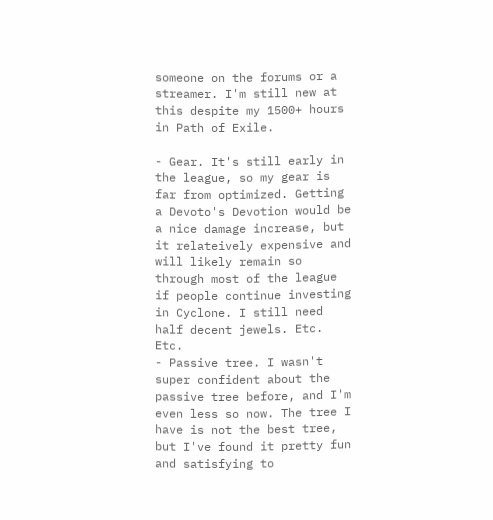someone on the forums or a streamer. I'm still new at this despite my 1500+ hours in Path of Exile.

- Gear. It's still early in the league, so my gear is far from optimized. Getting a Devoto's Devotion would be a nice damage increase, but it relateively expensive and will likely remain so through most of the league if people continue investing in Cyclone. I still need half decent jewels. Etc. Etc.
- Passive tree. I wasn't super confident about the passive tree before, and I'm even less so now. The tree I have is not the best tree, but I've found it pretty fun and satisfying to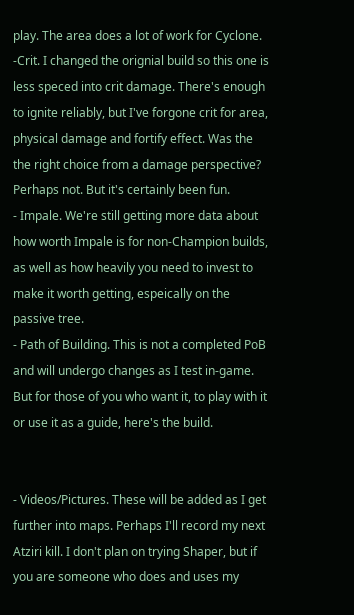play. The area does a lot of work for Cyclone.
-Crit. I changed the orignial build so this one is less speced into crit damage. There's enough to ignite reliably, but I've forgone crit for area, physical damage and fortify effect. Was the the right choice from a damage perspective? Perhaps not. But it's certainly been fun.
- Impale. We're still getting more data about how worth Impale is for non-Champion builds, as well as how heavily you need to invest to make it worth getting, espeically on the passive tree.
- Path of Building. This is not a completed PoB and will undergo changes as I test in-game. But for those of you who want it, to play with it or use it as a guide, here's the build.


- Videos/Pictures. These will be added as I get further into maps. Perhaps I'll record my next Atziri kill. I don't plan on trying Shaper, but if you are someone who does and uses my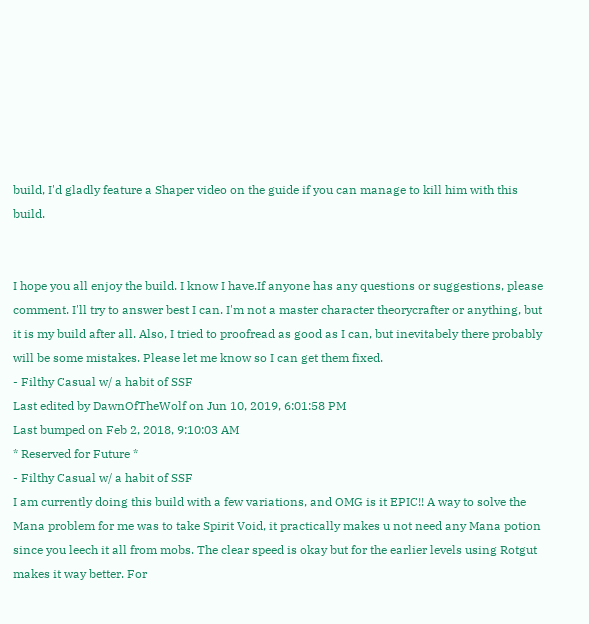build, I'd gladly feature a Shaper video on the guide if you can manage to kill him with this build.


I hope you all enjoy the build. I know I have.If anyone has any questions or suggestions, please comment. I'll try to answer best I can. I'm not a master character theorycrafter or anything, but it is my build after all. Also, I tried to proofread as good as I can, but inevitabely there probably will be some mistakes. Please let me know so I can get them fixed.
- Filthy Casual w/ a habit of SSF
Last edited by DawnOfTheWolf on Jun 10, 2019, 6:01:58 PM
Last bumped on Feb 2, 2018, 9:10:03 AM
* Reserved for Future *
- Filthy Casual w/ a habit of SSF
I am currently doing this build with a few variations, and OMG is it EPIC!! A way to solve the Mana problem for me was to take Spirit Void, it practically makes u not need any Mana potion since you leech it all from mobs. The clear speed is okay but for the earlier levels using Rotgut makes it way better. For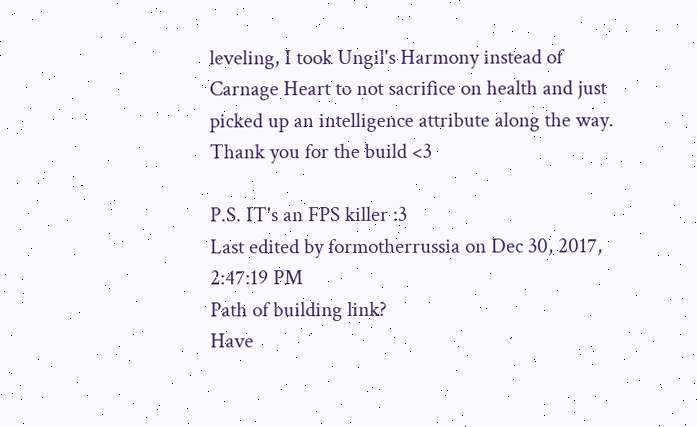leveling, I took Ungil's Harmony instead of Carnage Heart to not sacrifice on health and just picked up an intelligence attribute along the way. Thank you for the build <3

P.S. IT's an FPS killer :3
Last edited by formotherrussia on Dec 30, 2017, 2:47:19 PM
Path of building link?
Have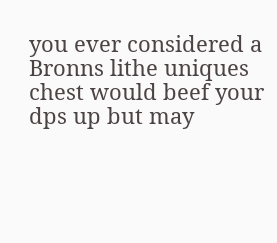you ever considered a Bronns lithe uniques chest would beef your dps up but may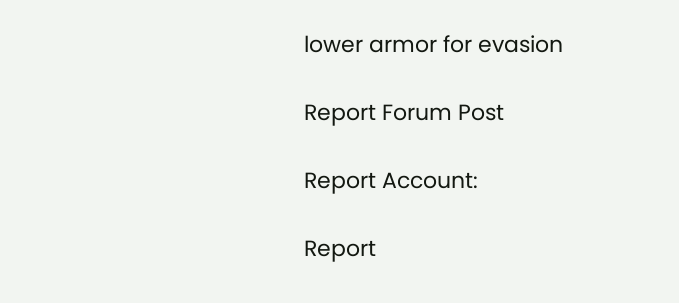lower armor for evasion

Report Forum Post

Report Account:

Report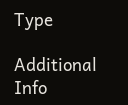Type

Additional Info